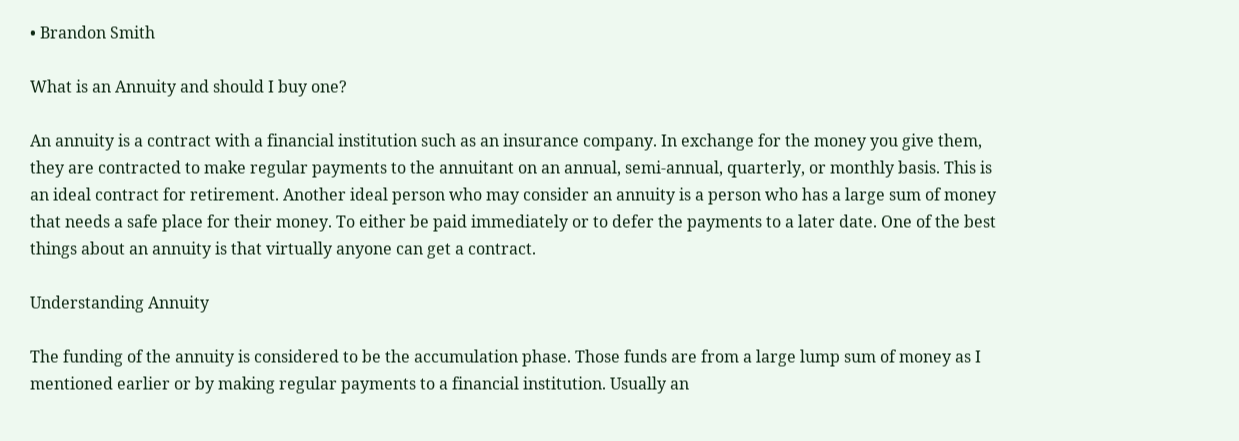• Brandon Smith

What is an Annuity and should I buy one?

An annuity is a contract with a financial institution such as an insurance company. In exchange for the money you give them, they are contracted to make regular payments to the annuitant on an annual, semi-annual, quarterly, or monthly basis. This is an ideal contract for retirement. Another ideal person who may consider an annuity is a person who has a large sum of money that needs a safe place for their money. To either be paid immediately or to defer the payments to a later date. One of the best things about an annuity is that virtually anyone can get a contract.

Understanding Annuity

The funding of the annuity is considered to be the accumulation phase. Those funds are from a large lump sum of money as I mentioned earlier or by making regular payments to a financial institution. Usually an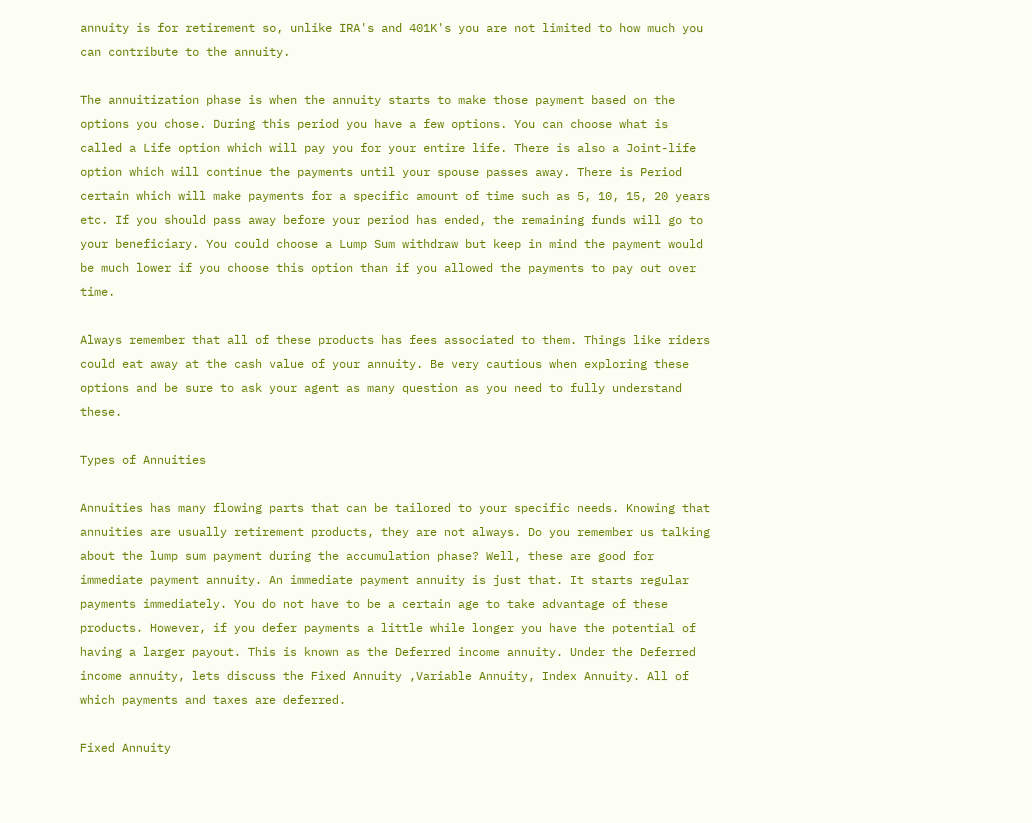annuity is for retirement so, unlike IRA's and 401K's you are not limited to how much you can contribute to the annuity.

The annuitization phase is when the annuity starts to make those payment based on the options you chose. During this period you have a few options. You can choose what is called a Life option which will pay you for your entire life. There is also a Joint-life option which will continue the payments until your spouse passes away. There is Period certain which will make payments for a specific amount of time such as 5, 10, 15, 20 years etc. If you should pass away before your period has ended, the remaining funds will go to your beneficiary. You could choose a Lump Sum withdraw but keep in mind the payment would be much lower if you choose this option than if you allowed the payments to pay out over time.

Always remember that all of these products has fees associated to them. Things like riders could eat away at the cash value of your annuity. Be very cautious when exploring these options and be sure to ask your agent as many question as you need to fully understand these.

Types of Annuities

Annuities has many flowing parts that can be tailored to your specific needs. Knowing that annuities are usually retirement products, they are not always. Do you remember us talking about the lump sum payment during the accumulation phase? Well, these are good for immediate payment annuity. An immediate payment annuity is just that. It starts regular payments immediately. You do not have to be a certain age to take advantage of these products. However, if you defer payments a little while longer you have the potential of having a larger payout. This is known as the Deferred income annuity. Under the Deferred income annuity, lets discuss the Fixed Annuity ,Variable Annuity, Index Annuity. All of which payments and taxes are deferred.

Fixed Annuity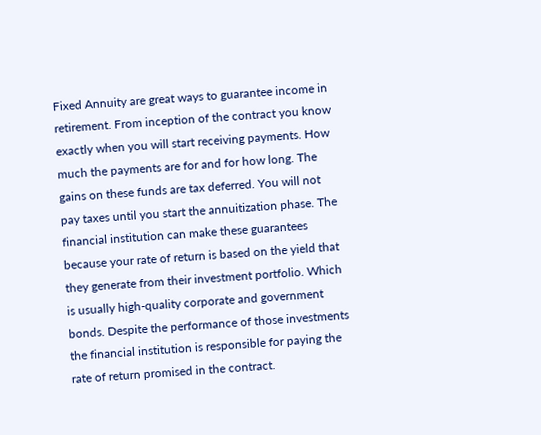Fixed Annuity are great ways to guarantee income in retirement. From inception of the contract you know exactly when you will start receiving payments. How much the payments are for and for how long. The gains on these funds are tax deferred. You will not pay taxes until you start the annuitization phase. The financial institution can make these guarantees because your rate of return is based on the yield that they generate from their investment portfolio. Which is usually high-quality corporate and government bonds. Despite the performance of those investments the financial institution is responsible for paying the rate of return promised in the contract.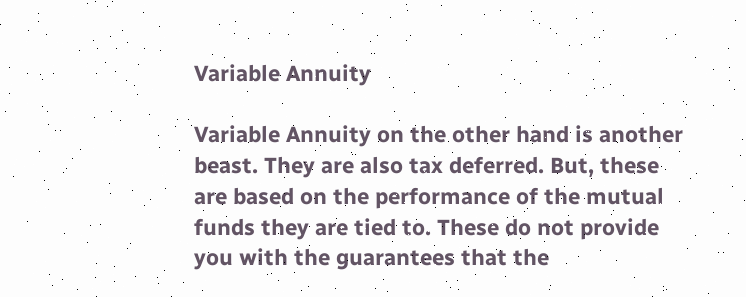Variable Annuity

Variable Annuity on the other hand is another beast. They are also tax deferred. But, these are based on the performance of the mutual funds they are tied to. These do not provide you with the guarantees that the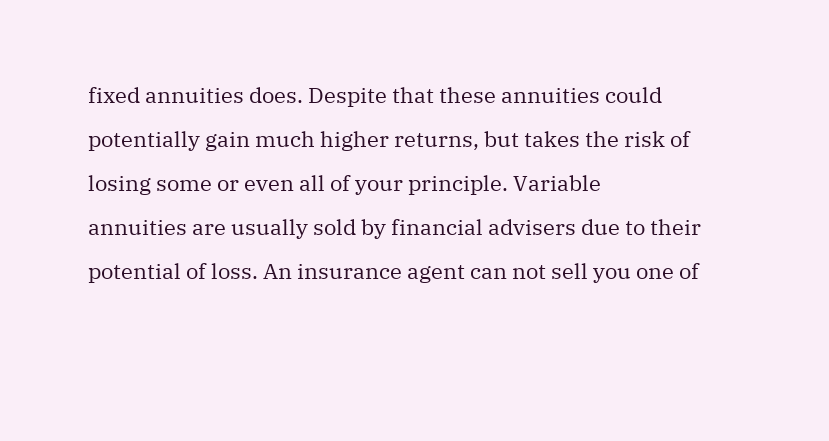fixed annuities does. Despite that these annuities could potentially gain much higher returns, but takes the risk of losing some or even all of your principle. Variable annuities are usually sold by financial advisers due to their potential of loss. An insurance agent can not sell you one of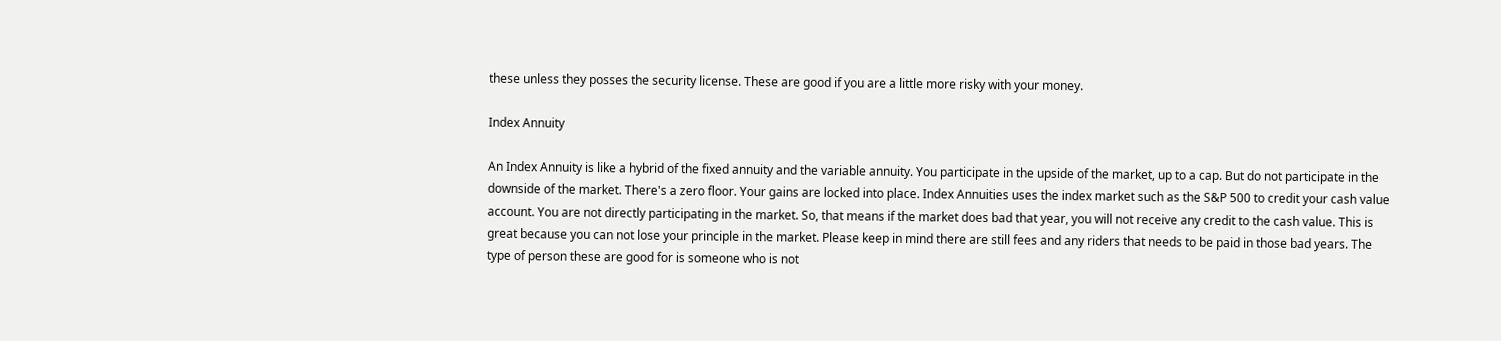these unless they posses the security license. These are good if you are a little more risky with your money.

Index Annuity

An Index Annuity is like a hybrid of the fixed annuity and the variable annuity. You participate in the upside of the market, up to a cap. But do not participate in the downside of the market. There's a zero floor. Your gains are locked into place. Index Annuities uses the index market such as the S&P 500 to credit your cash value account. You are not directly participating in the market. So, that means if the market does bad that year, you will not receive any credit to the cash value. This is great because you can not lose your principle in the market. Please keep in mind there are still fees and any riders that needs to be paid in those bad years. The type of person these are good for is someone who is not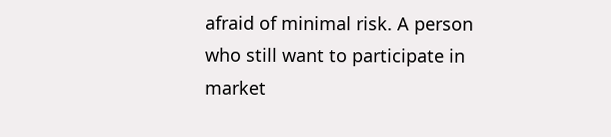afraid of minimal risk. A person who still want to participate in market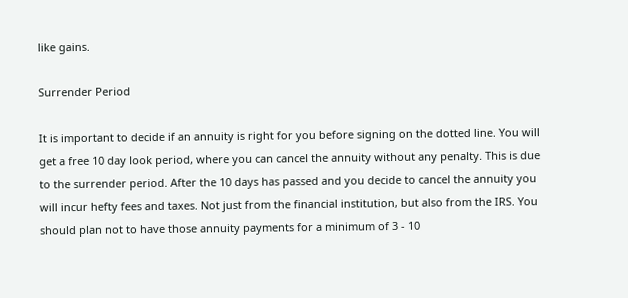like gains.

Surrender Period

It is important to decide if an annuity is right for you before signing on the dotted line. You will get a free 10 day look period, where you can cancel the annuity without any penalty. This is due to the surrender period. After the 10 days has passed and you decide to cancel the annuity you will incur hefty fees and taxes. Not just from the financial institution, but also from the IRS. You should plan not to have those annuity payments for a minimum of 3 - 10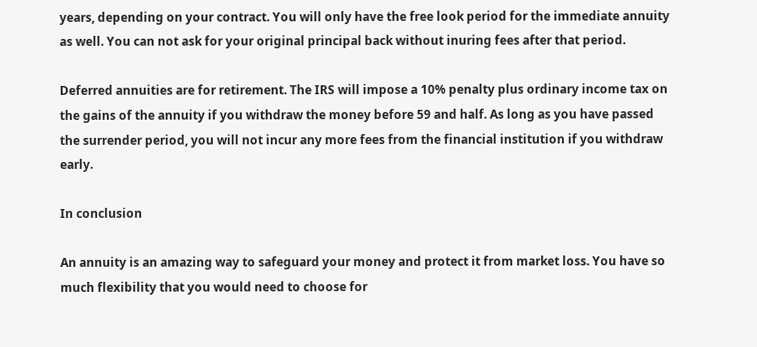years, depending on your contract. You will only have the free look period for the immediate annuity as well. You can not ask for your original principal back without inuring fees after that period.

Deferred annuities are for retirement. The IRS will impose a 10% penalty plus ordinary income tax on the gains of the annuity if you withdraw the money before 59 and half. As long as you have passed the surrender period, you will not incur any more fees from the financial institution if you withdraw early.

In conclusion

An annuity is an amazing way to safeguard your money and protect it from market loss. You have so much flexibility that you would need to choose for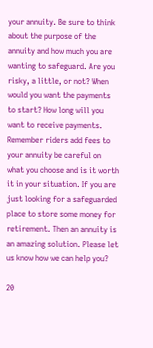your annuity. Be sure to think about the purpose of the annuity and how much you are wanting to safeguard. Are you risky, a little, or not? When would you want the payments to start? How long will you want to receive payments. Remember riders add fees to your annuity be careful on what you choose and is it worth it in your situation. If you are just looking for a safeguarded place to store some money for retirement. Then an annuity is an amazing solution. Please let us know how we can help you?

20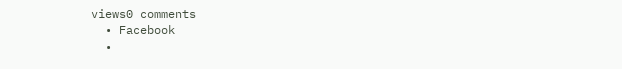views0 comments
  • Facebook
  •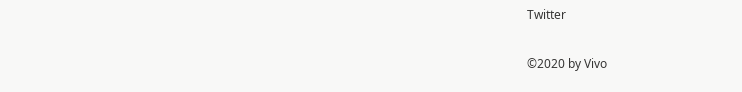Twitter

©2020 by Vivo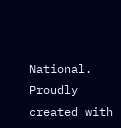National. Proudly created with